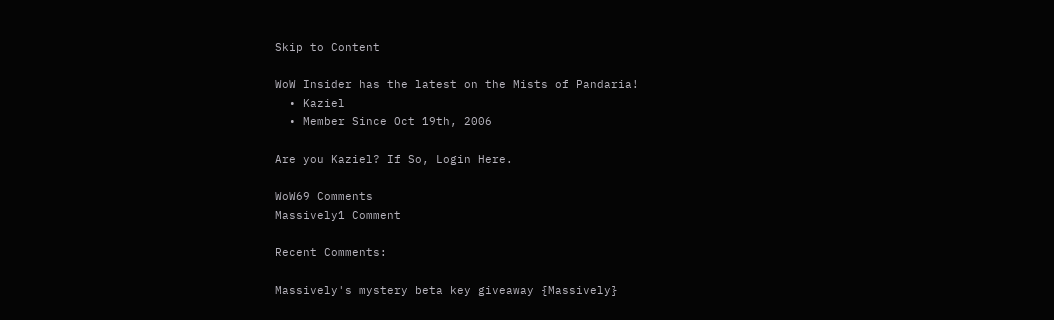Skip to Content

WoW Insider has the latest on the Mists of Pandaria!
  • Kaziel
  • Member Since Oct 19th, 2006

Are you Kaziel? If So, Login Here.

WoW69 Comments
Massively1 Comment

Recent Comments:

Massively's mystery beta key giveaway {Massively}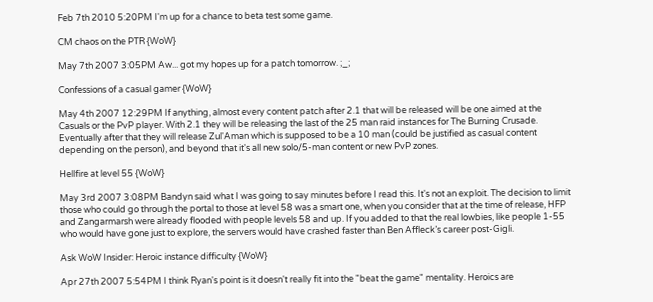Feb 7th 2010 5:20PM I'm up for a chance to beta test some game.

CM chaos on the PTR {WoW}

May 7th 2007 3:05PM Aw... got my hopes up for a patch tomorrow. ;_;

Confessions of a casual gamer {WoW}

May 4th 2007 12:29PM If anything, almost every content patch after 2.1 that will be released will be one aimed at the Casuals or the PvP player. With 2.1 they will be releasing the last of the 25 man raid instances for The Burning Crusade. Eventually after that they will release Zul'Aman which is supposed to be a 10 man (could be justified as casual content depending on the person), and beyond that it's all new solo/5-man content or new PvP zones.

Hellfire at level 55 {WoW}

May 3rd 2007 3:08PM Bandyn said what I was going to say minutes before I read this. It's not an exploit. The decision to limit those who could go through the portal to those at level 58 was a smart one, when you consider that at the time of release, HFP and Zangarmarsh were already flooded with people levels 58 and up. If you added to that the real lowbies, like people 1-55 who would have gone just to explore, the servers would have crashed faster than Ben Affleck’s career post-Gigli.

Ask WoW Insider: Heroic instance difficulty {WoW}

Apr 27th 2007 5:54PM I think Ryan's point is it doesn't really fit into the "beat the game" mentality. Heroics are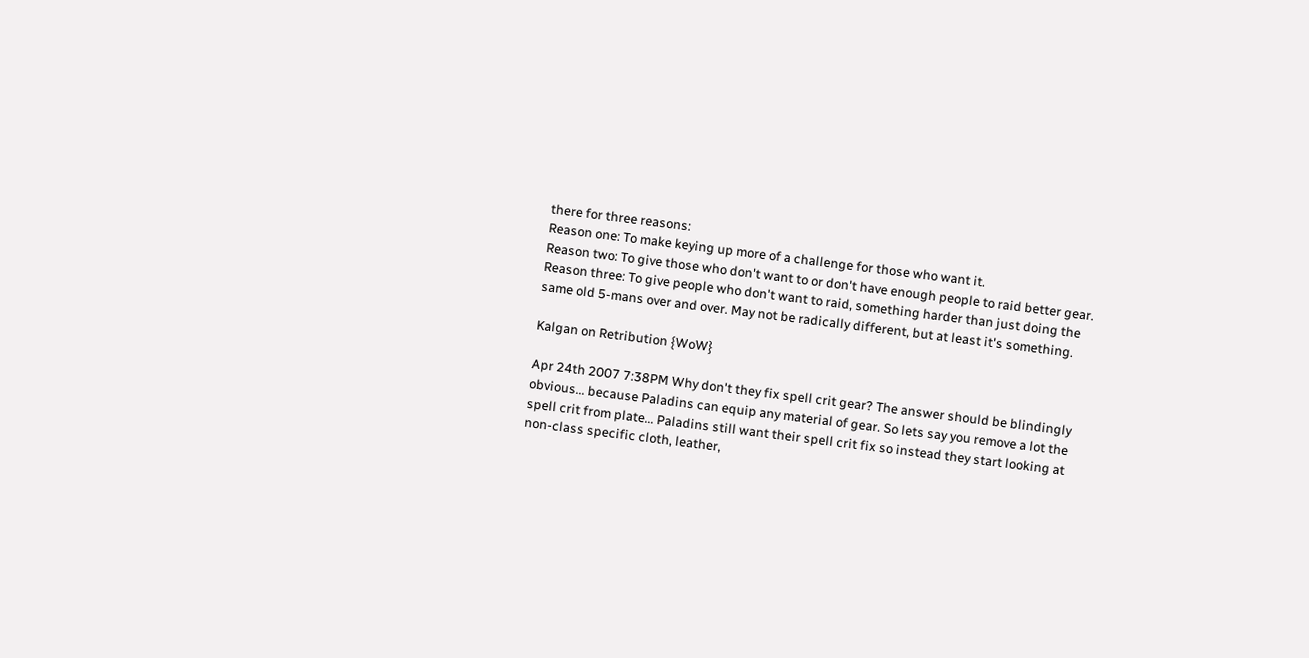there for three reasons:
Reason one: To make keying up more of a challenge for those who want it.
Reason two: To give those who don't want to or don't have enough people to raid better gear.
Reason three: To give people who don't want to raid, something harder than just doing the same old 5-mans over and over. May not be radically different, but at least it's something.

Kalgan on Retribution {WoW}

Apr 24th 2007 7:38PM Why don't they fix spell crit gear? The answer should be blindingly obvious... because Paladins can equip any material of gear. So lets say you remove a lot the spell crit from plate... Paladins still want their spell crit fix so instead they start looking at non-class specific cloth, leather,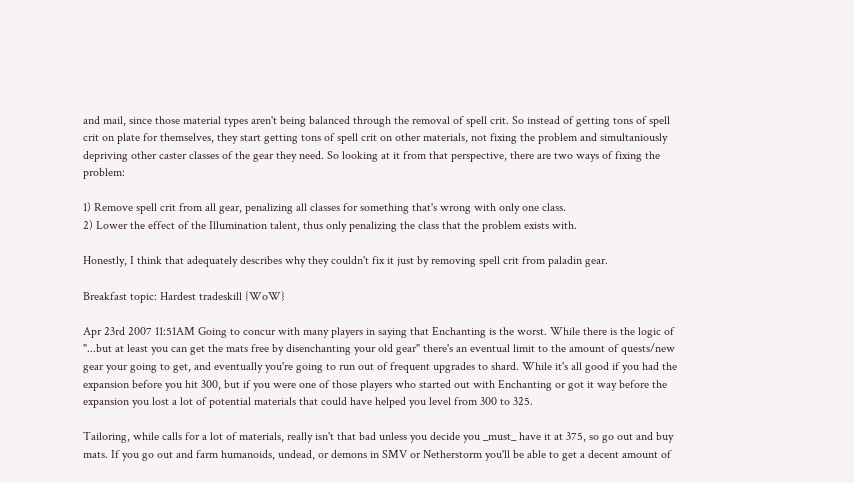and mail, since those material types aren't being balanced through the removal of spell crit. So instead of getting tons of spell crit on plate for themselves, they start getting tons of spell crit on other materials, not fixing the problem and simultaniously depriving other caster classes of the gear they need. So looking at it from that perspective, there are two ways of fixing the problem:

1) Remove spell crit from all gear, penalizing all classes for something that's wrong with only one class.
2) Lower the effect of the Illumination talent, thus only penalizing the class that the problem exists with.

Honestly, I think that adequately describes why they couldn't fix it just by removing spell crit from paladin gear.

Breakfast topic: Hardest tradeskill {WoW}

Apr 23rd 2007 11:51AM Going to concur with many players in saying that Enchanting is the worst. While there is the logic of "...but at least you can get the mats free by disenchanting your old gear" there's an eventual limit to the amount of quests/new gear your going to get, and eventually you're going to run out of frequent upgrades to shard. While it's all good if you had the expansion before you hit 300, but if you were one of those players who started out with Enchanting or got it way before the expansion you lost a lot of potential materials that could have helped you level from 300 to 325.

Tailoring, while calls for a lot of materials, really isn't that bad unless you decide you _must_ have it at 375, so go out and buy mats. If you go out and farm humanoids, undead, or demons in SMV or Netherstorm you'll be able to get a decent amount of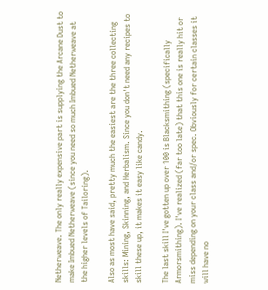Netherweave. The only really expensive part is supplying the Arcane Dust to make Imbued Netherweave (since you need so much Imbued Netherweave at the higher levels of Tailoring).

Also as most have said, pretty much the easiest are the three collecting skills: Mining, Skinning, and Herbalism. Since you don't need any recipes to skill these up, it makes it easy like candy.

The last skill I've gotten up over 100 is Blacksmithing (specifically Armorsmithing). I've realized (far too late) that this one is really hit or miss depending on your class and/or spec. Obviously for certain classes it will have no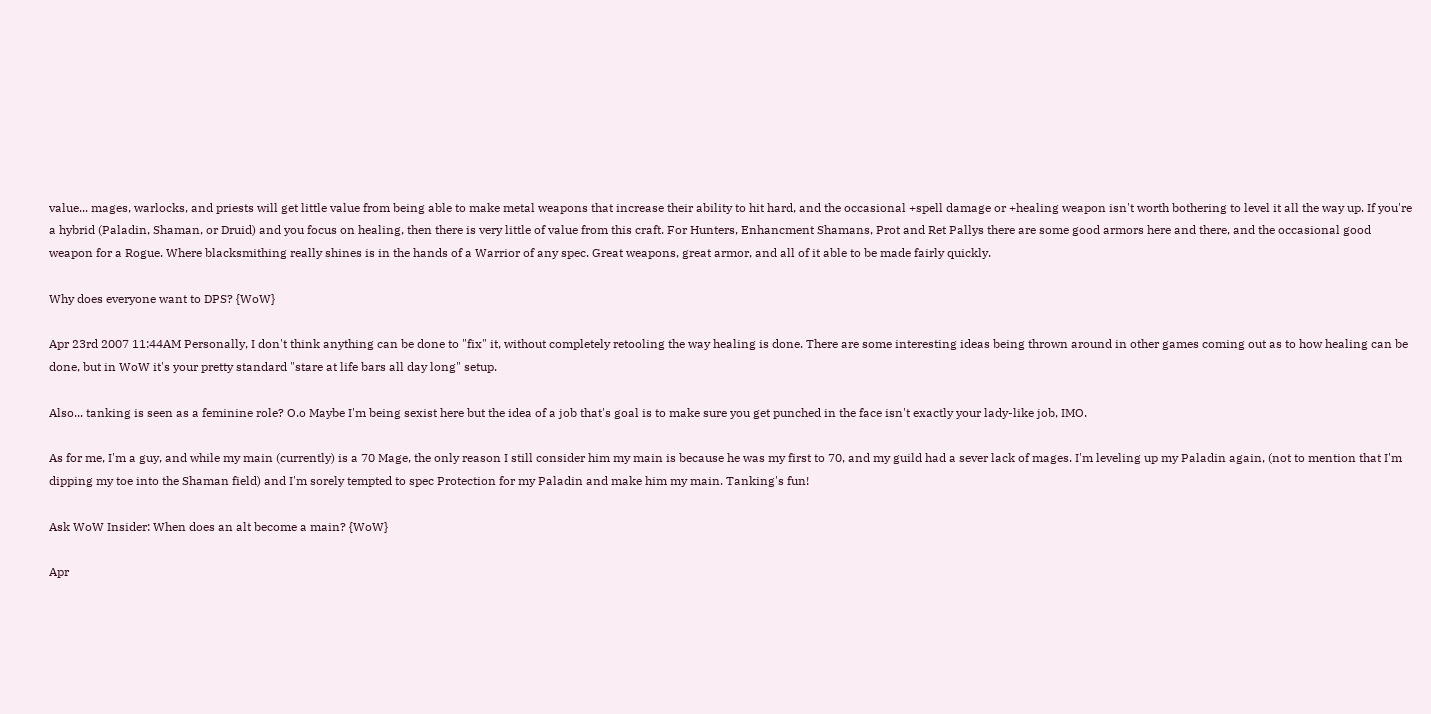value... mages, warlocks, and priests will get little value from being able to make metal weapons that increase their ability to hit hard, and the occasional +spell damage or +healing weapon isn't worth bothering to level it all the way up. If you're a hybrid (Paladin, Shaman, or Druid) and you focus on healing, then there is very little of value from this craft. For Hunters, Enhancment Shamans, Prot and Ret Pallys there are some good armors here and there, and the occasional good weapon for a Rogue. Where blacksmithing really shines is in the hands of a Warrior of any spec. Great weapons, great armor, and all of it able to be made fairly quickly.

Why does everyone want to DPS? {WoW}

Apr 23rd 2007 11:44AM Personally, I don't think anything can be done to "fix" it, without completely retooling the way healing is done. There are some interesting ideas being thrown around in other games coming out as to how healing can be done, but in WoW it's your pretty standard "stare at life bars all day long" setup.

Also... tanking is seen as a feminine role? O.o Maybe I'm being sexist here but the idea of a job that's goal is to make sure you get punched in the face isn't exactly your lady-like job, IMO.

As for me, I'm a guy, and while my main (currently) is a 70 Mage, the only reason I still consider him my main is because he was my first to 70, and my guild had a sever lack of mages. I'm leveling up my Paladin again, (not to mention that I'm dipping my toe into the Shaman field) and I'm sorely tempted to spec Protection for my Paladin and make him my main. Tanking's fun!

Ask WoW Insider: When does an alt become a main? {WoW}

Apr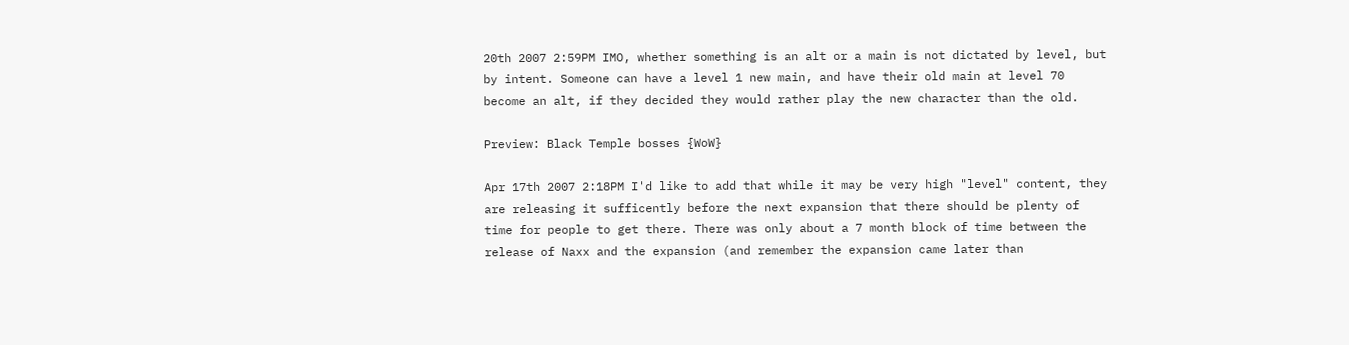20th 2007 2:59PM IMO, whether something is an alt or a main is not dictated by level, but by intent. Someone can have a level 1 new main, and have their old main at level 70 become an alt, if they decided they would rather play the new character than the old.

Preview: Black Temple bosses {WoW}

Apr 17th 2007 2:18PM I'd like to add that while it may be very high "level" content, they are releasing it sufficently before the next expansion that there should be plenty of time for people to get there. There was only about a 7 month block of time between the release of Naxx and the expansion (and remember the expansion came later than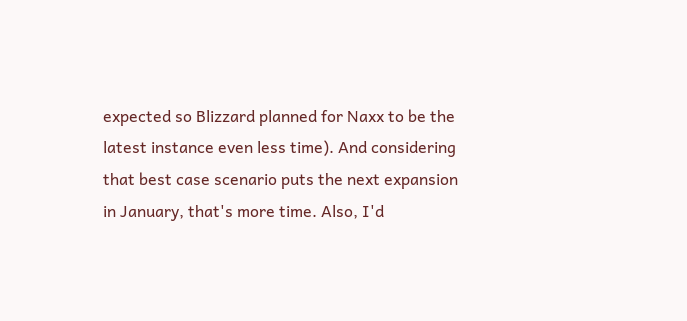expected so Blizzard planned for Naxx to be the latest instance even less time). And considering that best case scenario puts the next expansion in January, that's more time. Also, I'd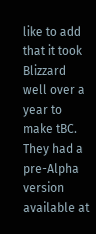like to add that it took Blizzard well over a year to make tBC. They had a pre-Alpha version available at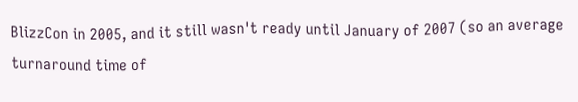BlizzCon in 2005, and it still wasn't ready until January of 2007 (so an average turnaround time of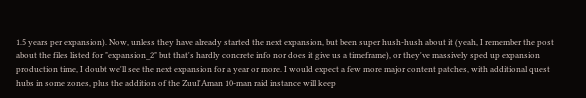1.5 years per expansion). Now, unless they have already started the next expansion, but been super hush-hush about it (yeah, I remember the post about the files listed for "expansion_2" but that's hardly concrete info nor does it give us a timeframe), or they've massively sped up expansion production time, I doubt we'll see the next expansion for a year or more. I would expect a few more major content patches, with additional quest hubs in some zones, plus the addition of the Zuul'Aman 10-man raid instance will keep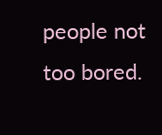people not too bored.